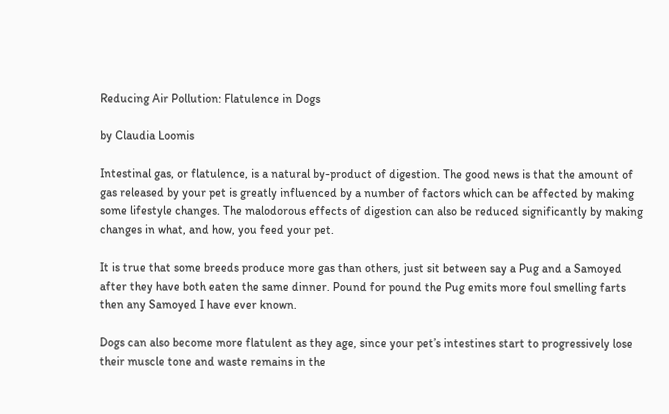Reducing Air Pollution: Flatulence in Dogs

by Claudia Loomis

Intestinal gas, or flatulence, is a natural by-product of digestion. The good news is that the amount of gas released by your pet is greatly influenced by a number of factors which can be affected by making some lifestyle changes. The malodorous effects of digestion can also be reduced significantly by making changes in what, and how, you feed your pet.

It is true that some breeds produce more gas than others, just sit between say a Pug and a Samoyed after they have both eaten the same dinner. Pound for pound the Pug emits more foul smelling farts then any Samoyed I have ever known.

Dogs can also become more flatulent as they age, since your pet’s intestines start to progressively lose their muscle tone and waste remains in the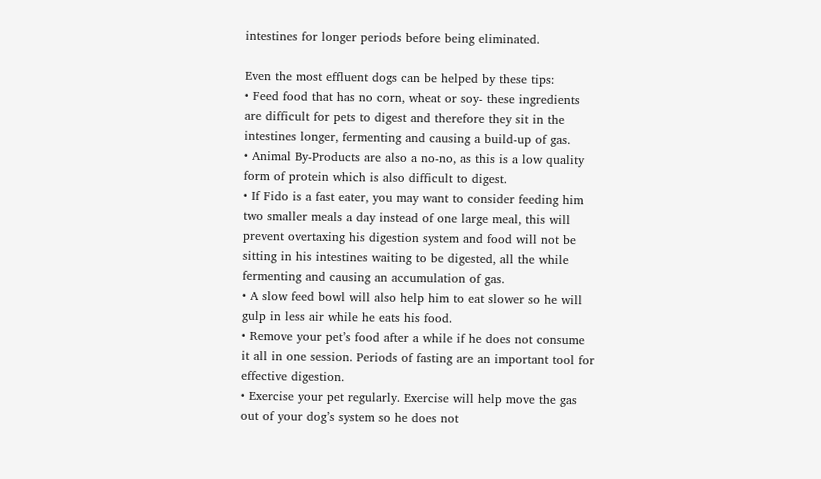intestines for longer periods before being eliminated.

Even the most effluent dogs can be helped by these tips:
• Feed food that has no corn, wheat or soy- these ingredients are difficult for pets to digest and therefore they sit in the intestines longer, fermenting and causing a build-up of gas.
• Animal By-Products are also a no-no, as this is a low quality form of protein which is also difficult to digest.
• If Fido is a fast eater, you may want to consider feeding him two smaller meals a day instead of one large meal, this will prevent overtaxing his digestion system and food will not be sitting in his intestines waiting to be digested, all the while fermenting and causing an accumulation of gas.
• A slow feed bowl will also help him to eat slower so he will gulp in less air while he eats his food.
• Remove your pet’s food after a while if he does not consume it all in one session. Periods of fasting are an important tool for effective digestion.
• Exercise your pet regularly. Exercise will help move the gas out of your dog’s system so he does not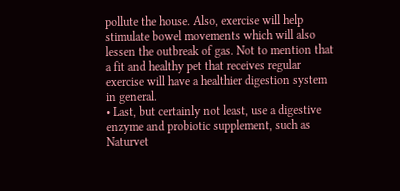pollute the house. Also, exercise will help stimulate bowel movements which will also lessen the outbreak of gas. Not to mention that a fit and healthy pet that receives regular exercise will have a healthier digestion system in general.
• Last, but certainly not least, use a digestive enzyme and probiotic supplement, such as Naturvet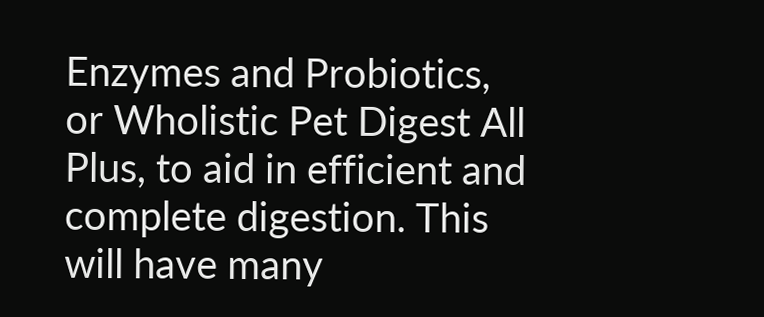Enzymes and Probiotics, or Wholistic Pet Digest All Plus, to aid in efficient and complete digestion. This will have many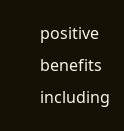positive benefits including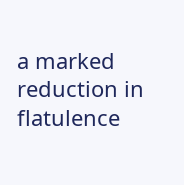a marked reduction in flatulence